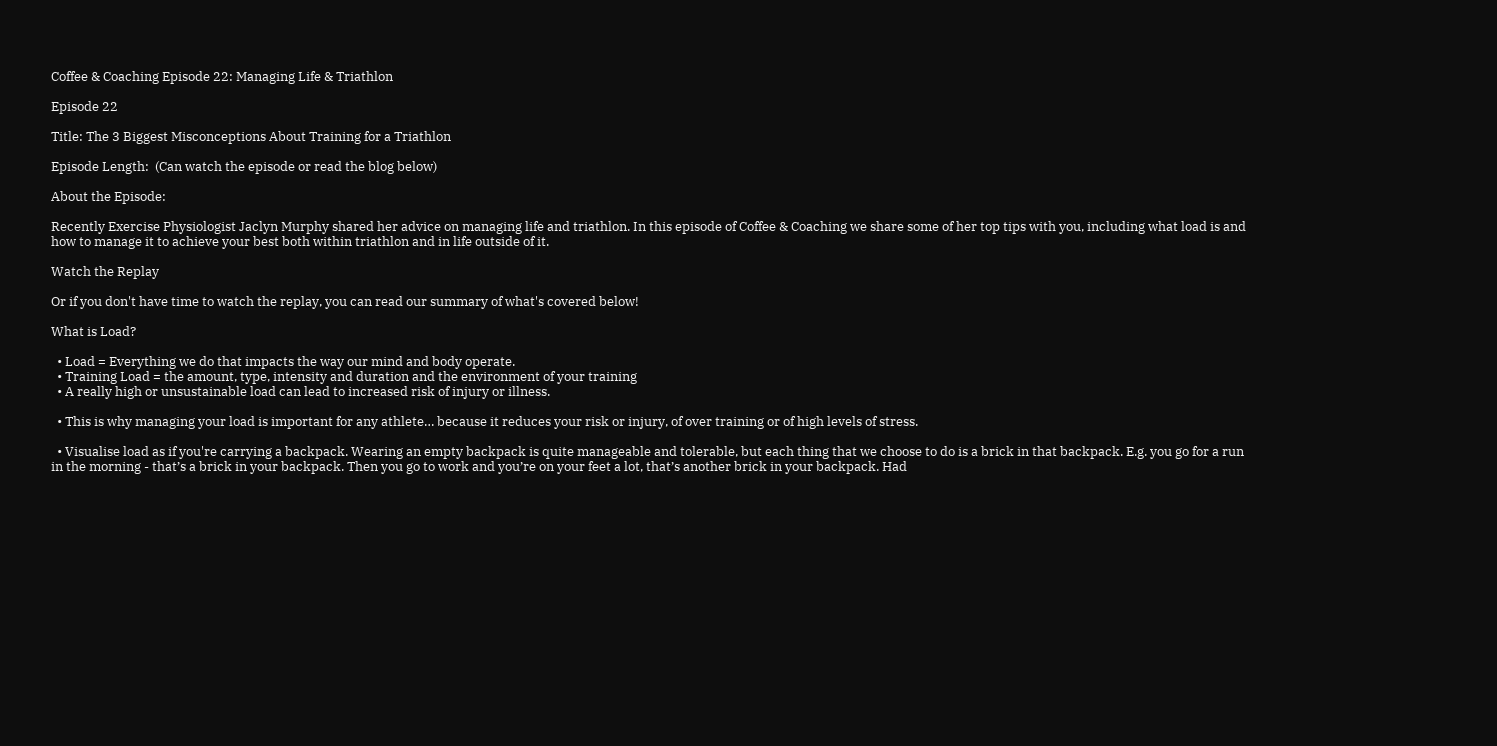Coffee & Coaching Episode 22: Managing Life & Triathlon

Episode 22

Title: The 3 Biggest Misconceptions About Training for a Triathlon

Episode Length:  (Can watch the episode or read the blog below)

About the Episode:

Recently Exercise Physiologist Jaclyn Murphy shared her advice on managing life and triathlon. In this episode of Coffee & Coaching we share some of her top tips with you, including what load is and how to manage it to achieve your best both within triathlon and in life outside of it.

Watch the Replay

Or if you don't have time to watch the replay, you can read our summary of what's covered below!

What is Load?

  • Load = Everything we do that impacts the way our mind and body operate.
  • Training Load = the amount, type, intensity and duration and the environment of your training
  • A really high or unsustainable load can lead to increased risk of injury or illness.

  • This is why managing your load is important for any athlete… because it reduces your risk or injury, of over training or of high levels of stress.

  • Visualise load as if you're carrying a backpack. Wearing an empty backpack is quite manageable and tolerable, but each thing that we choose to do is a brick in that backpack. E.g. you go for a run in the morning - that’s a brick in your backpack. Then you go to work and you’re on your feet a lot, that’s another brick in your backpack. Had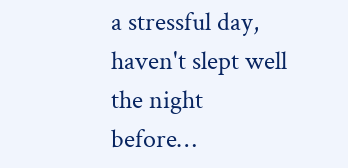a stressful day, haven't slept well the night before…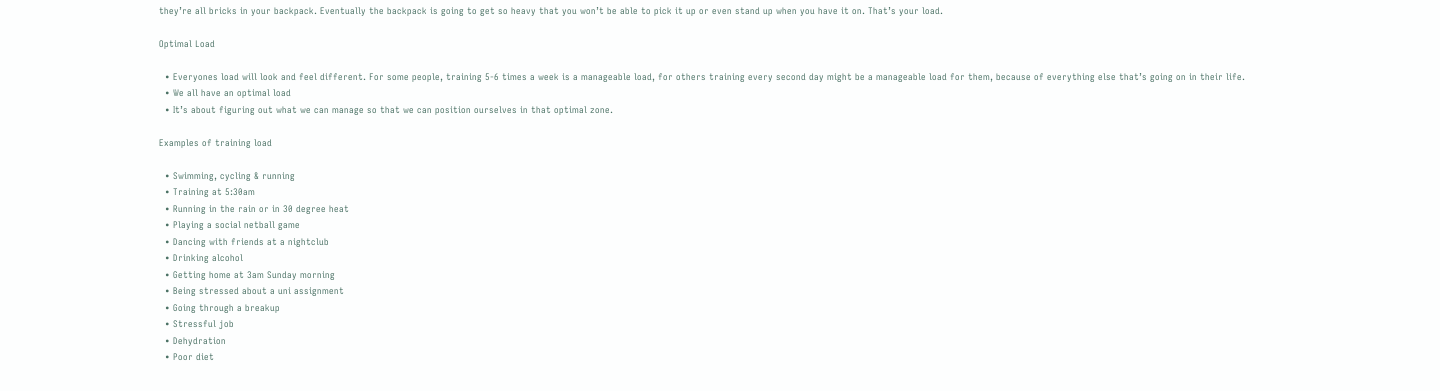they’re all bricks in your backpack. Eventually the backpack is going to get so heavy that you won’t be able to pick it up or even stand up when you have it on. That’s your load.

Optimal Load

  • Everyones load will look and feel different. For some people, training 5-6 times a week is a manageable load, for others training every second day might be a manageable load for them, because of everything else that’s going on in their life.
  • We all have an optimal load
  • It’s about figuring out what we can manage so that we can position ourselves in that optimal zone.

Examples of training load

  • Swimming, cycling & running
  • Training at 5:30am
  • Running in the rain or in 30 degree heat
  • Playing a social netball game
  • Dancing with friends at a nightclub
  • Drinking alcohol
  • Getting home at 3am Sunday morning
  • Being stressed about a uni assignment
  • Going through a breakup
  • Stressful job
  • Dehydration
  • Poor diet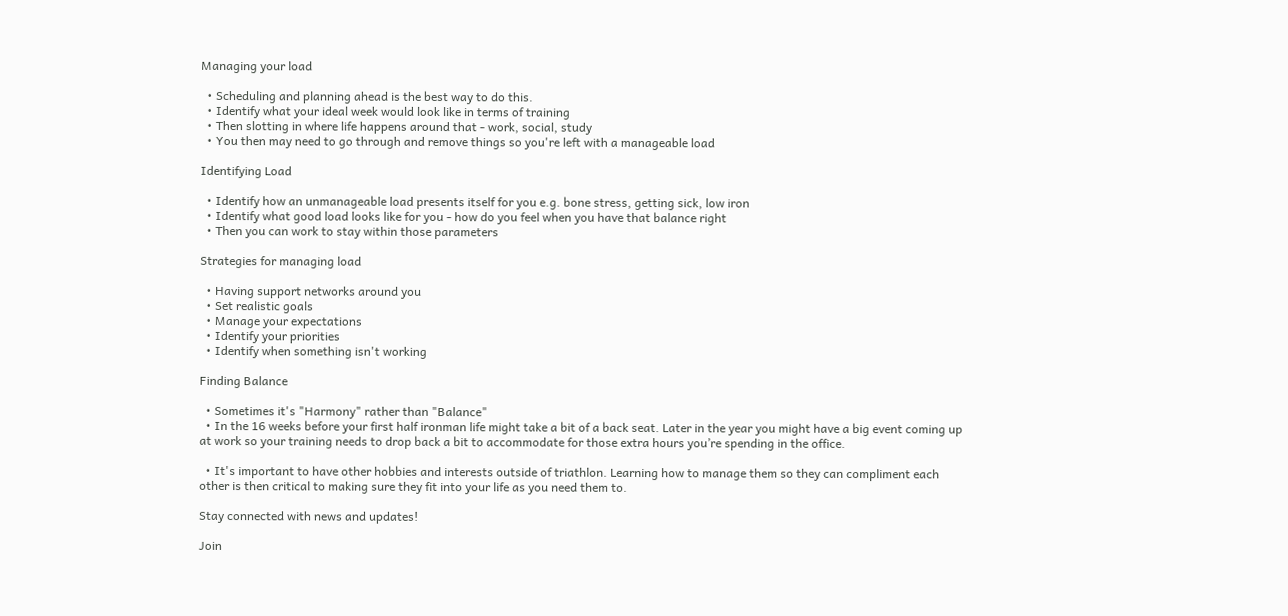Managing your load

  • Scheduling and planning ahead is the best way to do this.
  • Identify what your ideal week would look like in terms of training
  • Then slotting in where life happens around that - work, social, study
  • You then may need to go through and remove things so you're left with a manageable load

Identifying Load

  • Identify how an unmanageable load presents itself for you e.g. bone stress, getting sick, low iron
  • Identify what good load looks like for you - how do you feel when you have that balance right
  • Then you can work to stay within those parameters

Strategies for managing load

  • Having support networks around you
  • Set realistic goals
  • Manage your expectations
  • Identify your priorities
  • Identify when something isn't working

Finding Balance

  • Sometimes it's "Harmony" rather than "Balance"
  • In the 16 weeks before your first half ironman life might take a bit of a back seat. Later in the year you might have a big event coming up at work so your training needs to drop back a bit to accommodate for those extra hours you’re spending in the office.

  • It's important to have other hobbies and interests outside of triathlon. Learning how to manage them so they can compliment each other is then critical to making sure they fit into your life as you need them to.

Stay connected with news and updates!

Join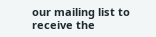our mailing list to receive the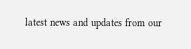latest news and updates from our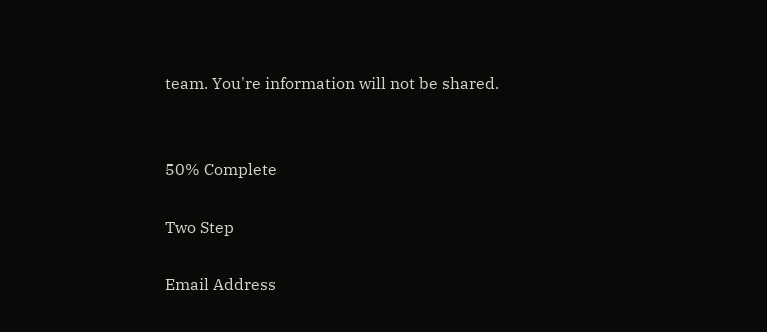team. You're information will not be shared.


50% Complete

Two Step

Email Address